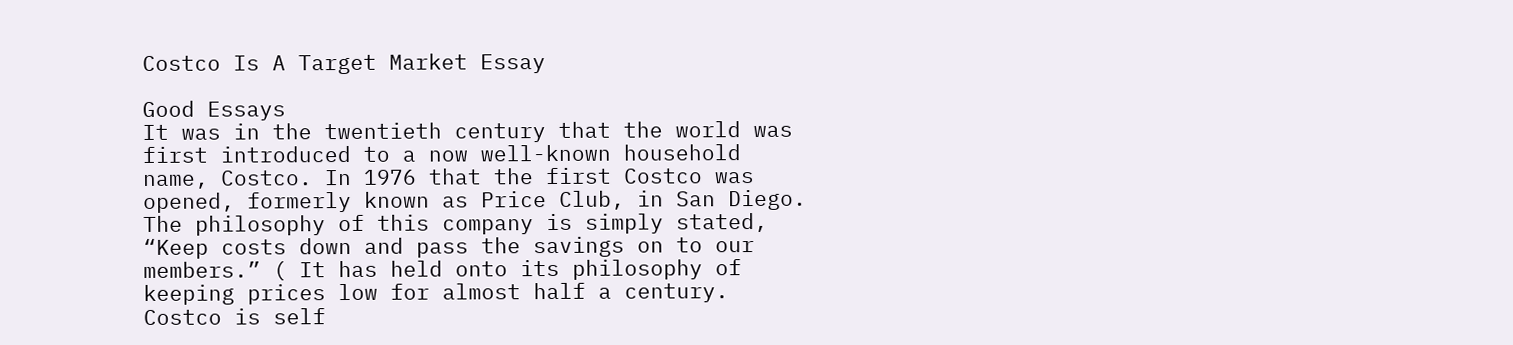Costco Is A Target Market Essay

Good Essays
It was in the twentieth century that the world was first introduced to a now well-known household name, Costco. In 1976 that the first Costco was opened, formerly known as Price Club, in San Diego. The philosophy of this company is simply stated, “Keep costs down and pass the savings on to our members.” ( It has held onto its philosophy of keeping prices low for almost half a century. Costco is self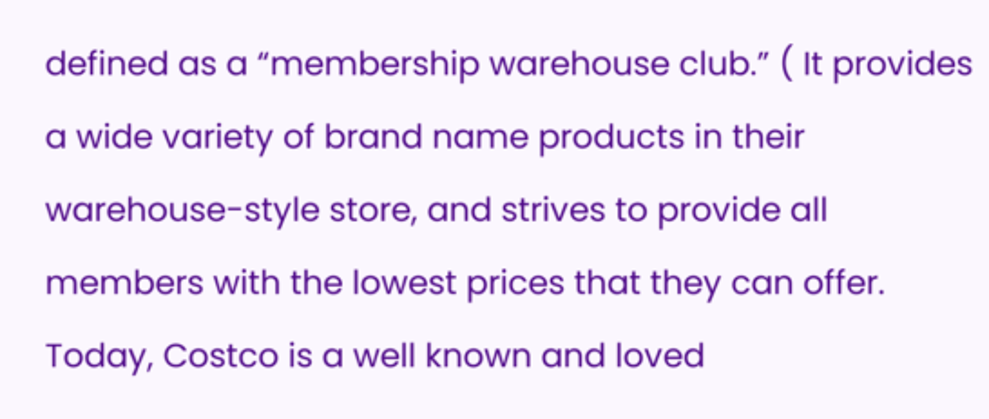defined as a “membership warehouse club.” ( It provides a wide variety of brand name products in their warehouse-style store, and strives to provide all members with the lowest prices that they can offer. Today, Costco is a well known and loved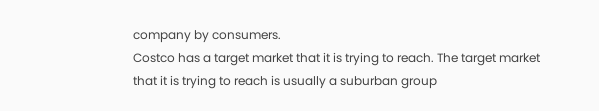company by consumers.
Costco has a target market that it is trying to reach. The target market that it is trying to reach is usually a suburban group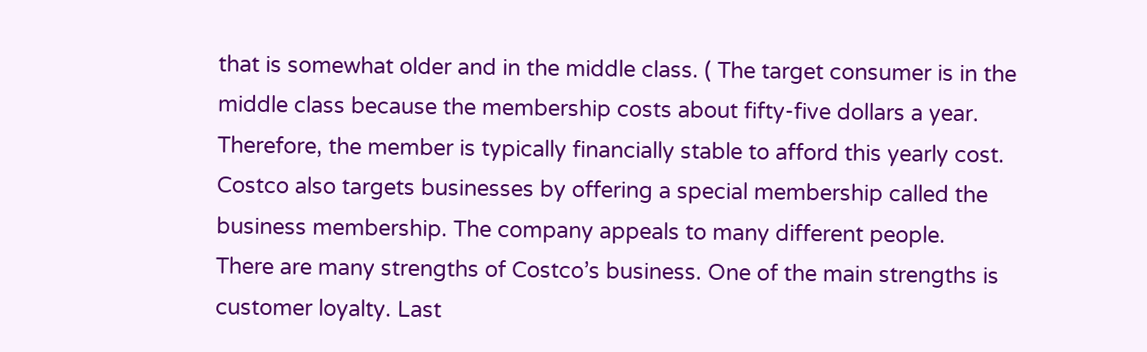that is somewhat older and in the middle class. ( The target consumer is in the middle class because the membership costs about fifty-five dollars a year. Therefore, the member is typically financially stable to afford this yearly cost. Costco also targets businesses by offering a special membership called the business membership. The company appeals to many different people.
There are many strengths of Costco’s business. One of the main strengths is customer loyalty. Last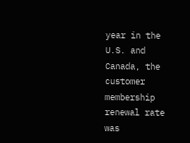year in the U.S. and Canada, the customer membership renewal rate was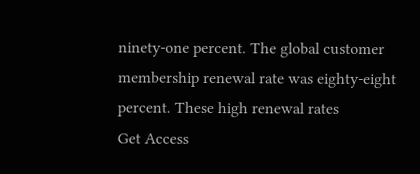ninety-one percent. The global customer membership renewal rate was eighty-eight percent. These high renewal rates
Get Access